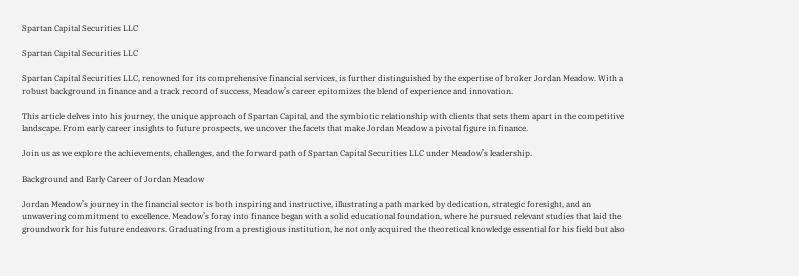Spartan Capital Securities LLC

Spartan Capital Securities LLC

Spartan Capital Securities LLC, renowned for its comprehensive financial services, is further distinguished by the expertise of broker Jordan Meadow. With a robust background in finance and a track record of success, Meadow’s career epitomizes the blend of experience and innovation.

This article delves into his journey, the unique approach of Spartan Capital, and the symbiotic relationship with clients that sets them apart in the competitive landscape. From early career insights to future prospects, we uncover the facets that make Jordan Meadow a pivotal figure in finance.

Join us as we explore the achievements, challenges, and the forward path of Spartan Capital Securities LLC under Meadow’s leadership.

Background and Early Career of Jordan Meadow

Jordan Meadow’s journey in the financial sector is both inspiring and instructive, illustrating a path marked by dedication, strategic foresight, and an unwavering commitment to excellence. Meadow’s foray into finance began with a solid educational foundation, where he pursued relevant studies that laid the groundwork for his future endeavors. Graduating from a prestigious institution, he not only acquired the theoretical knowledge essential for his field but also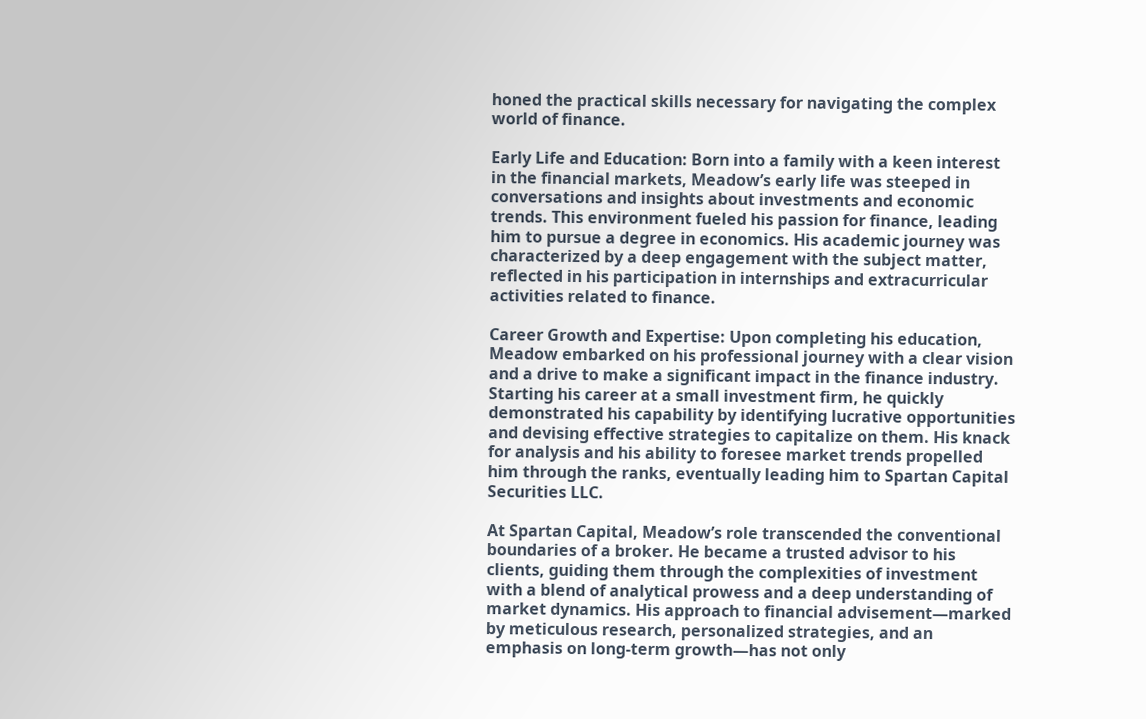honed the practical skills necessary for navigating the complex world of finance.

Early Life and Education: Born into a family with a keen interest in the financial markets, Meadow’s early life was steeped in conversations and insights about investments and economic trends. This environment fueled his passion for finance, leading him to pursue a degree in economics. His academic journey was characterized by a deep engagement with the subject matter, reflected in his participation in internships and extracurricular activities related to finance.

Career Growth and Expertise: Upon completing his education, Meadow embarked on his professional journey with a clear vision and a drive to make a significant impact in the finance industry. Starting his career at a small investment firm, he quickly demonstrated his capability by identifying lucrative opportunities and devising effective strategies to capitalize on them. His knack for analysis and his ability to foresee market trends propelled him through the ranks, eventually leading him to Spartan Capital Securities LLC.

At Spartan Capital, Meadow’s role transcended the conventional boundaries of a broker. He became a trusted advisor to his clients, guiding them through the complexities of investment with a blend of analytical prowess and a deep understanding of market dynamics. His approach to financial advisement—marked by meticulous research, personalized strategies, and an emphasis on long-term growth—has not only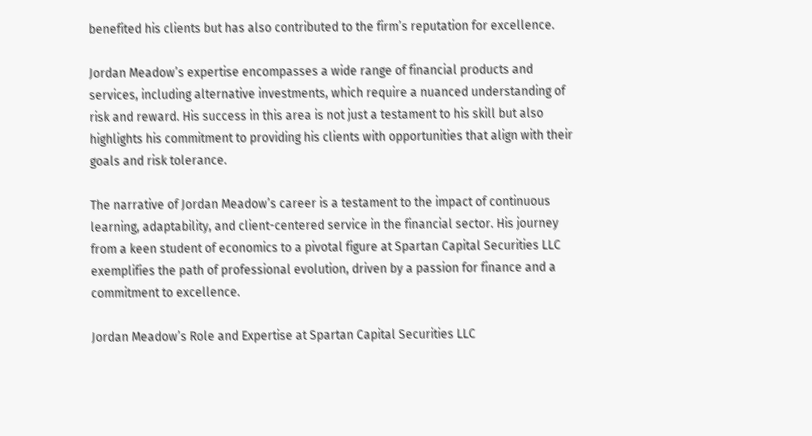benefited his clients but has also contributed to the firm’s reputation for excellence.

Jordan Meadow’s expertise encompasses a wide range of financial products and services, including alternative investments, which require a nuanced understanding of risk and reward. His success in this area is not just a testament to his skill but also highlights his commitment to providing his clients with opportunities that align with their goals and risk tolerance.

The narrative of Jordan Meadow’s career is a testament to the impact of continuous learning, adaptability, and client-centered service in the financial sector. His journey from a keen student of economics to a pivotal figure at Spartan Capital Securities LLC exemplifies the path of professional evolution, driven by a passion for finance and a commitment to excellence.

Jordan Meadow’s Role and Expertise at Spartan Capital Securities LLC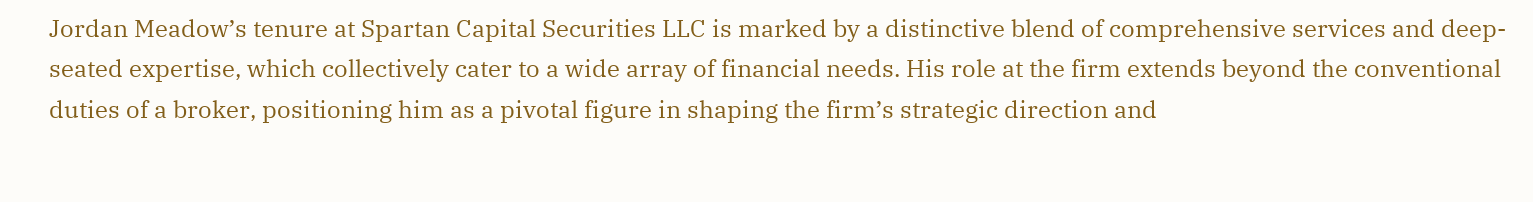Jordan Meadow’s tenure at Spartan Capital Securities LLC is marked by a distinctive blend of comprehensive services and deep-seated expertise, which collectively cater to a wide array of financial needs. His role at the firm extends beyond the conventional duties of a broker, positioning him as a pivotal figure in shaping the firm’s strategic direction and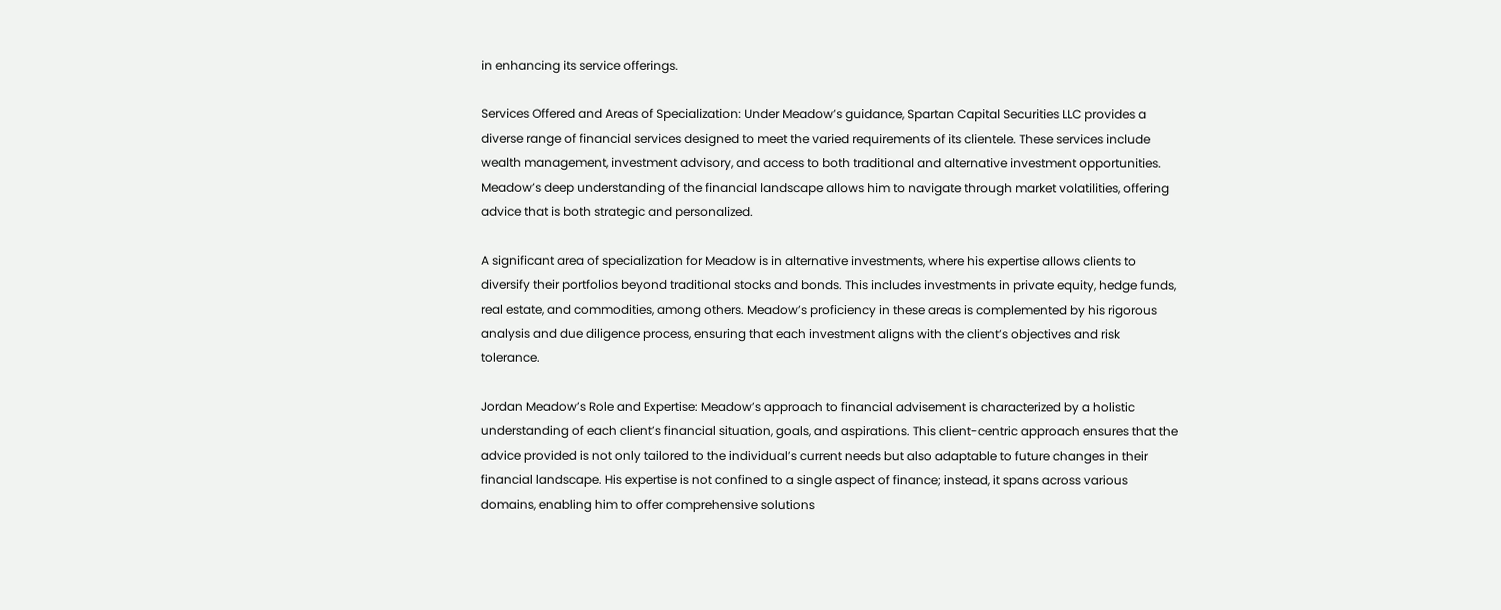in enhancing its service offerings.

Services Offered and Areas of Specialization: Under Meadow’s guidance, Spartan Capital Securities LLC provides a diverse range of financial services designed to meet the varied requirements of its clientele. These services include wealth management, investment advisory, and access to both traditional and alternative investment opportunities. Meadow’s deep understanding of the financial landscape allows him to navigate through market volatilities, offering advice that is both strategic and personalized.

A significant area of specialization for Meadow is in alternative investments, where his expertise allows clients to diversify their portfolios beyond traditional stocks and bonds. This includes investments in private equity, hedge funds, real estate, and commodities, among others. Meadow’s proficiency in these areas is complemented by his rigorous analysis and due diligence process, ensuring that each investment aligns with the client’s objectives and risk tolerance.

Jordan Meadow’s Role and Expertise: Meadow’s approach to financial advisement is characterized by a holistic understanding of each client’s financial situation, goals, and aspirations. This client-centric approach ensures that the advice provided is not only tailored to the individual’s current needs but also adaptable to future changes in their financial landscape. His expertise is not confined to a single aspect of finance; instead, it spans across various domains, enabling him to offer comprehensive solutions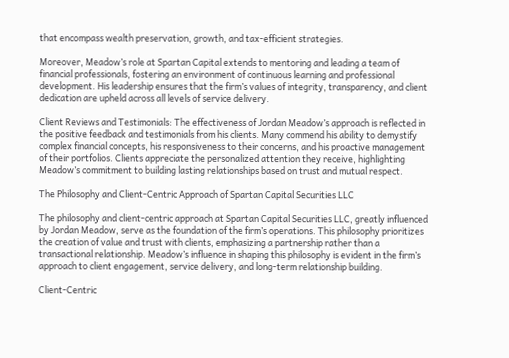that encompass wealth preservation, growth, and tax-efficient strategies.

Moreover, Meadow’s role at Spartan Capital extends to mentoring and leading a team of financial professionals, fostering an environment of continuous learning and professional development. His leadership ensures that the firm’s values of integrity, transparency, and client dedication are upheld across all levels of service delivery.

Client Reviews and Testimonials: The effectiveness of Jordan Meadow’s approach is reflected in the positive feedback and testimonials from his clients. Many commend his ability to demystify complex financial concepts, his responsiveness to their concerns, and his proactive management of their portfolios. Clients appreciate the personalized attention they receive, highlighting Meadow’s commitment to building lasting relationships based on trust and mutual respect.

The Philosophy and Client-Centric Approach of Spartan Capital Securities LLC

The philosophy and client-centric approach at Spartan Capital Securities LLC, greatly influenced by Jordan Meadow, serve as the foundation of the firm’s operations. This philosophy prioritizes the creation of value and trust with clients, emphasizing a partnership rather than a transactional relationship. Meadow’s influence in shaping this philosophy is evident in the firm’s approach to client engagement, service delivery, and long-term relationship building.

Client-Centric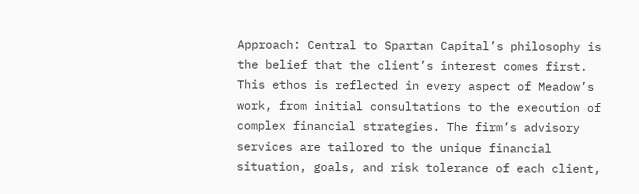Approach: Central to Spartan Capital’s philosophy is the belief that the client’s interest comes first. This ethos is reflected in every aspect of Meadow’s work, from initial consultations to the execution of complex financial strategies. The firm’s advisory services are tailored to the unique financial situation, goals, and risk tolerance of each client,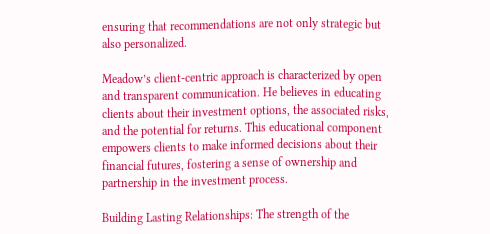ensuring that recommendations are not only strategic but also personalized.

Meadow’s client-centric approach is characterized by open and transparent communication. He believes in educating clients about their investment options, the associated risks, and the potential for returns. This educational component empowers clients to make informed decisions about their financial futures, fostering a sense of ownership and partnership in the investment process.

Building Lasting Relationships: The strength of the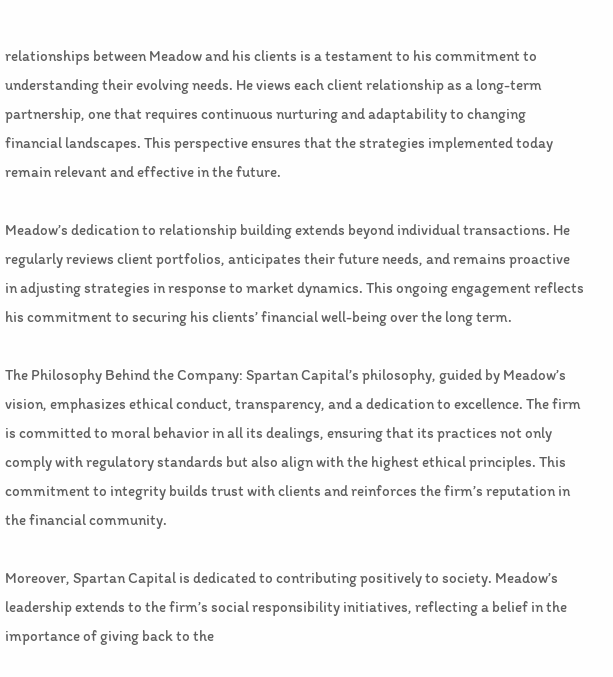relationships between Meadow and his clients is a testament to his commitment to understanding their evolving needs. He views each client relationship as a long-term partnership, one that requires continuous nurturing and adaptability to changing financial landscapes. This perspective ensures that the strategies implemented today remain relevant and effective in the future.

Meadow’s dedication to relationship building extends beyond individual transactions. He regularly reviews client portfolios, anticipates their future needs, and remains proactive in adjusting strategies in response to market dynamics. This ongoing engagement reflects his commitment to securing his clients’ financial well-being over the long term.

The Philosophy Behind the Company: Spartan Capital’s philosophy, guided by Meadow’s vision, emphasizes ethical conduct, transparency, and a dedication to excellence. The firm is committed to moral behavior in all its dealings, ensuring that its practices not only comply with regulatory standards but also align with the highest ethical principles. This commitment to integrity builds trust with clients and reinforces the firm’s reputation in the financial community.

Moreover, Spartan Capital is dedicated to contributing positively to society. Meadow’s leadership extends to the firm’s social responsibility initiatives, reflecting a belief in the importance of giving back to the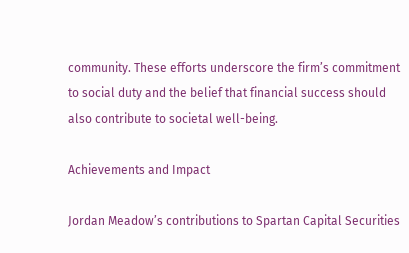community. These efforts underscore the firm’s commitment to social duty and the belief that financial success should also contribute to societal well-being.

Achievements and Impact

Jordan Meadow’s contributions to Spartan Capital Securities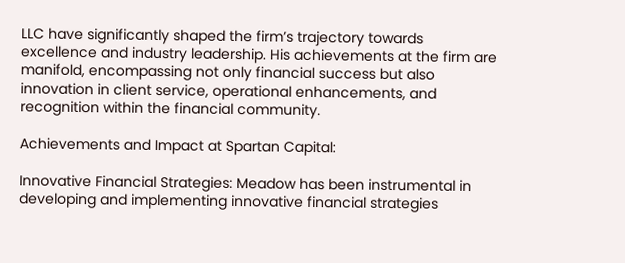LLC have significantly shaped the firm’s trajectory towards excellence and industry leadership. His achievements at the firm are manifold, encompassing not only financial success but also innovation in client service, operational enhancements, and recognition within the financial community.

Achievements and Impact at Spartan Capital:

Innovative Financial Strategies: Meadow has been instrumental in developing and implementing innovative financial strategies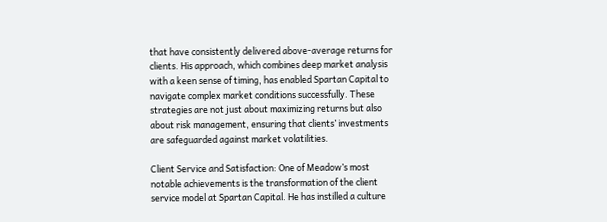that have consistently delivered above-average returns for clients. His approach, which combines deep market analysis with a keen sense of timing, has enabled Spartan Capital to navigate complex market conditions successfully. These strategies are not just about maximizing returns but also about risk management, ensuring that clients’ investments are safeguarded against market volatilities.

Client Service and Satisfaction: One of Meadow’s most notable achievements is the transformation of the client service model at Spartan Capital. He has instilled a culture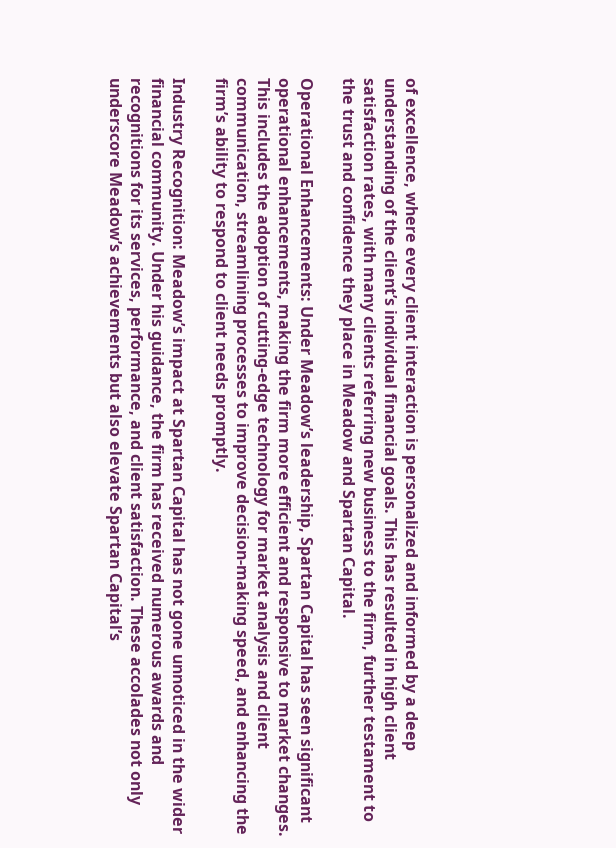of excellence, where every client interaction is personalized and informed by a deep understanding of the client’s individual financial goals. This has resulted in high client satisfaction rates, with many clients referring new business to the firm, further testament to the trust and confidence they place in Meadow and Spartan Capital.

Operational Enhancements: Under Meadow’s leadership, Spartan Capital has seen significant operational enhancements, making the firm more efficient and responsive to market changes. This includes the adoption of cutting-edge technology for market analysis and client communication, streamlining processes to improve decision-making speed, and enhancing the firm’s ability to respond to client needs promptly.

Industry Recognition: Meadow’s impact at Spartan Capital has not gone unnoticed in the wider financial community. Under his guidance, the firm has received numerous awards and recognitions for its services, performance, and client satisfaction. These accolades not only underscore Meadow’s achievements but also elevate Spartan Capital’s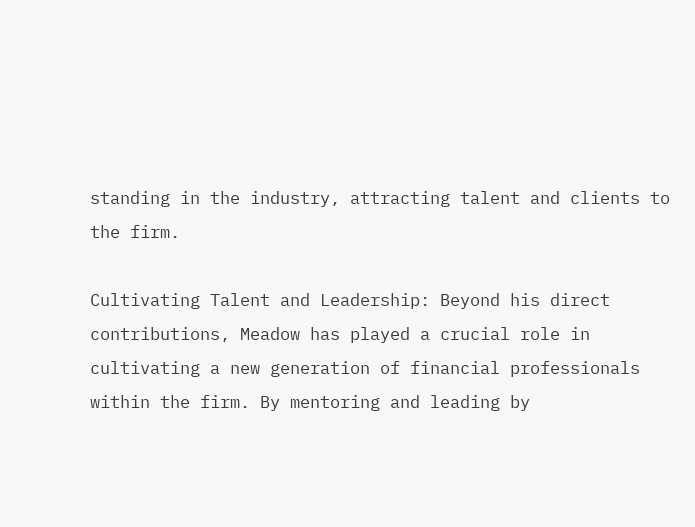standing in the industry, attracting talent and clients to the firm.

Cultivating Talent and Leadership: Beyond his direct contributions, Meadow has played a crucial role in cultivating a new generation of financial professionals within the firm. By mentoring and leading by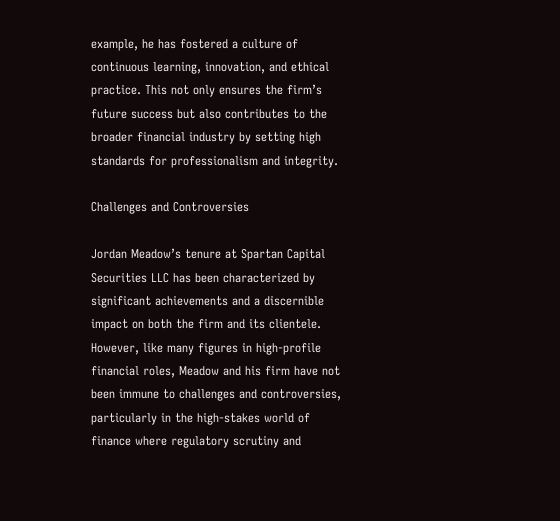example, he has fostered a culture of continuous learning, innovation, and ethical practice. This not only ensures the firm’s future success but also contributes to the broader financial industry by setting high standards for professionalism and integrity.

Challenges and Controversies

Jordan Meadow’s tenure at Spartan Capital Securities LLC has been characterized by significant achievements and a discernible impact on both the firm and its clientele. However, like many figures in high-profile financial roles, Meadow and his firm have not been immune to challenges and controversies, particularly in the high-stakes world of finance where regulatory scrutiny and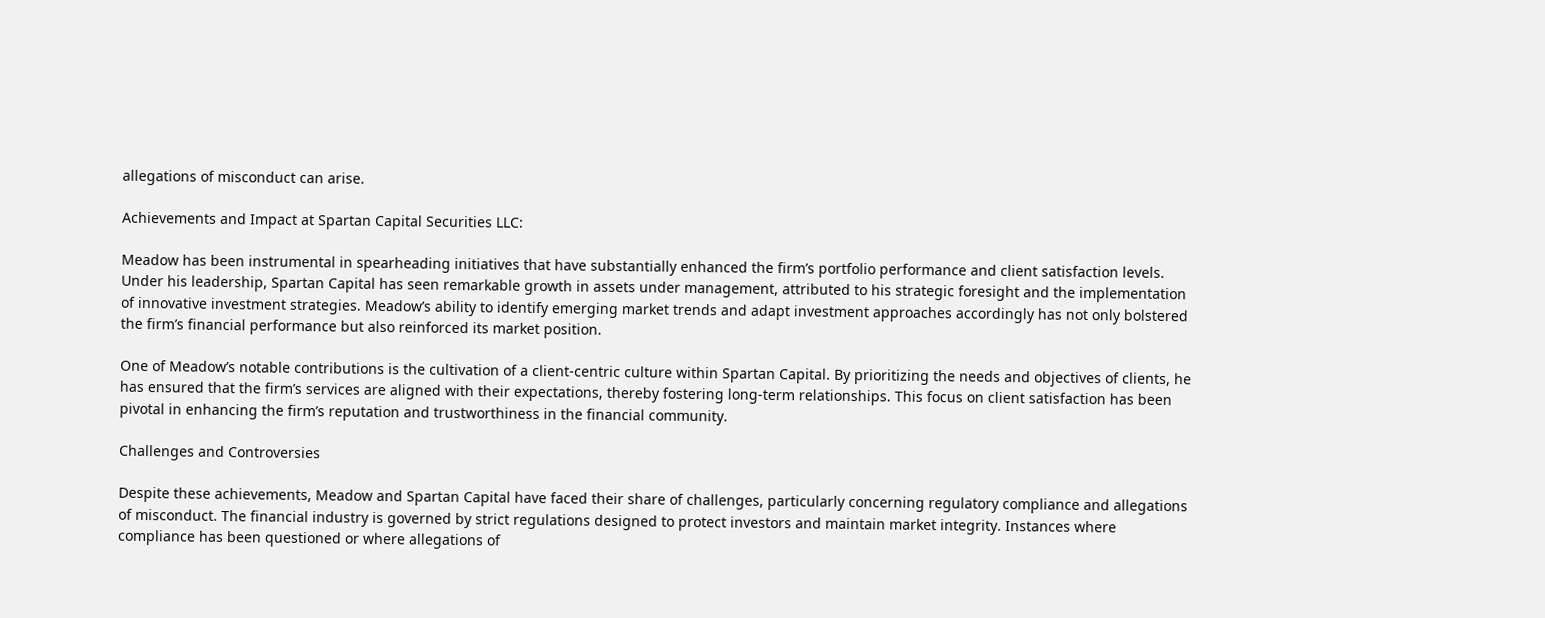allegations of misconduct can arise.

Achievements and Impact at Spartan Capital Securities LLC:

Meadow has been instrumental in spearheading initiatives that have substantially enhanced the firm’s portfolio performance and client satisfaction levels. Under his leadership, Spartan Capital has seen remarkable growth in assets under management, attributed to his strategic foresight and the implementation of innovative investment strategies. Meadow’s ability to identify emerging market trends and adapt investment approaches accordingly has not only bolstered the firm’s financial performance but also reinforced its market position.

One of Meadow’s notable contributions is the cultivation of a client-centric culture within Spartan Capital. By prioritizing the needs and objectives of clients, he has ensured that the firm’s services are aligned with their expectations, thereby fostering long-term relationships. This focus on client satisfaction has been pivotal in enhancing the firm’s reputation and trustworthiness in the financial community.

Challenges and Controversies

Despite these achievements, Meadow and Spartan Capital have faced their share of challenges, particularly concerning regulatory compliance and allegations of misconduct. The financial industry is governed by strict regulations designed to protect investors and maintain market integrity. Instances where compliance has been questioned or where allegations of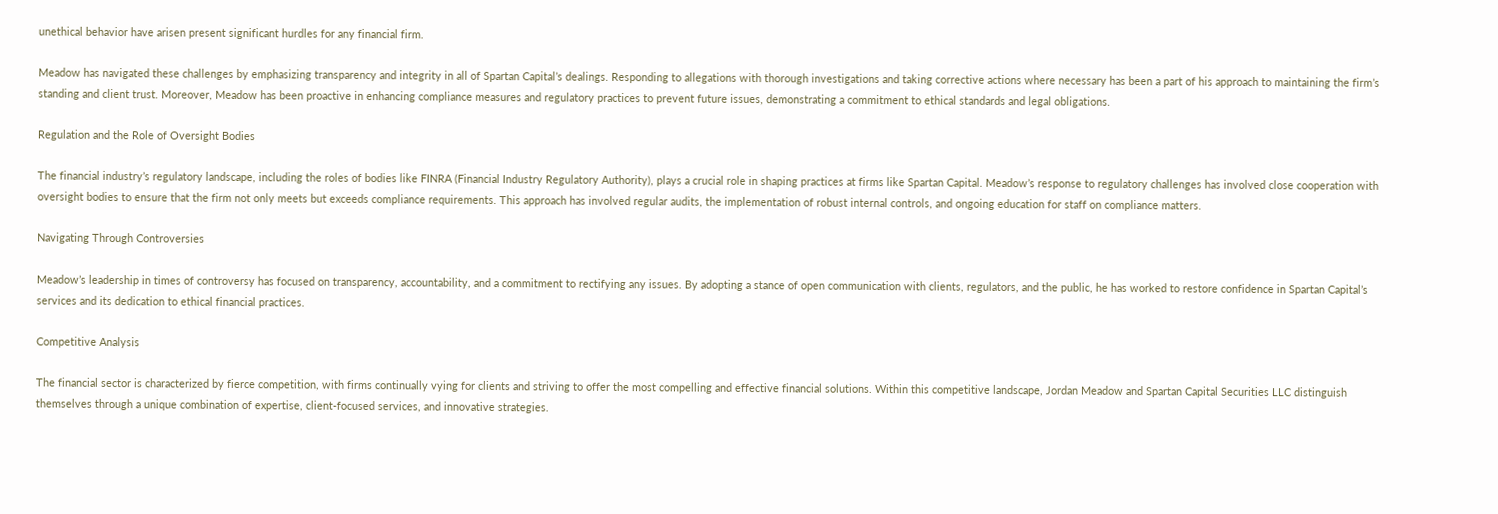unethical behavior have arisen present significant hurdles for any financial firm.

Meadow has navigated these challenges by emphasizing transparency and integrity in all of Spartan Capital’s dealings. Responding to allegations with thorough investigations and taking corrective actions where necessary has been a part of his approach to maintaining the firm’s standing and client trust. Moreover, Meadow has been proactive in enhancing compliance measures and regulatory practices to prevent future issues, demonstrating a commitment to ethical standards and legal obligations.

Regulation and the Role of Oversight Bodies

The financial industry’s regulatory landscape, including the roles of bodies like FINRA (Financial Industry Regulatory Authority), plays a crucial role in shaping practices at firms like Spartan Capital. Meadow’s response to regulatory challenges has involved close cooperation with oversight bodies to ensure that the firm not only meets but exceeds compliance requirements. This approach has involved regular audits, the implementation of robust internal controls, and ongoing education for staff on compliance matters.

Navigating Through Controversies

Meadow’s leadership in times of controversy has focused on transparency, accountability, and a commitment to rectifying any issues. By adopting a stance of open communication with clients, regulators, and the public, he has worked to restore confidence in Spartan Capital’s services and its dedication to ethical financial practices.

Competitive Analysis

The financial sector is characterized by fierce competition, with firms continually vying for clients and striving to offer the most compelling and effective financial solutions. Within this competitive landscape, Jordan Meadow and Spartan Capital Securities LLC distinguish themselves through a unique combination of expertise, client-focused services, and innovative strategies.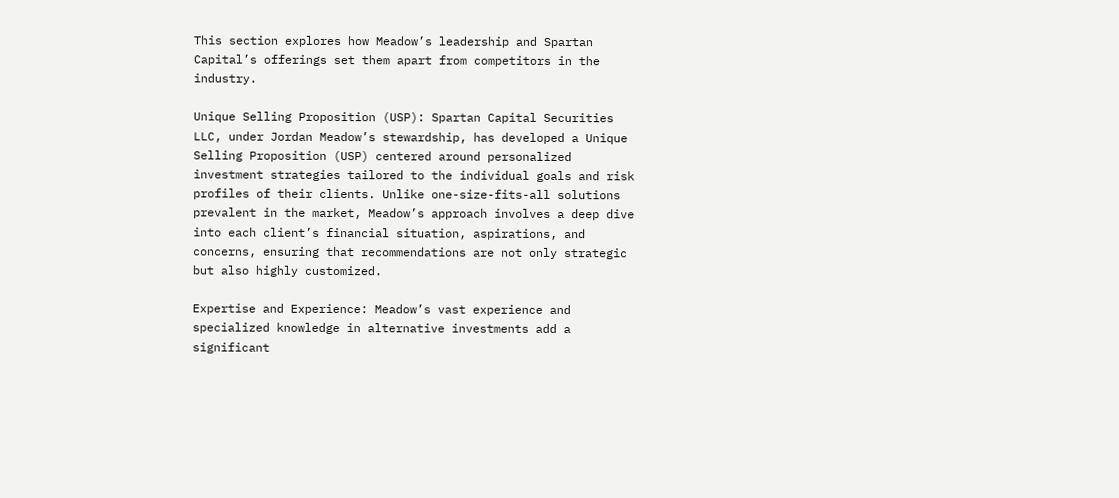This section explores how Meadow’s leadership and Spartan Capital’s offerings set them apart from competitors in the industry.

Unique Selling Proposition (USP): Spartan Capital Securities LLC, under Jordan Meadow’s stewardship, has developed a Unique Selling Proposition (USP) centered around personalized investment strategies tailored to the individual goals and risk profiles of their clients. Unlike one-size-fits-all solutions prevalent in the market, Meadow’s approach involves a deep dive into each client’s financial situation, aspirations, and concerns, ensuring that recommendations are not only strategic but also highly customized.

Expertise and Experience: Meadow’s vast experience and specialized knowledge in alternative investments add a significant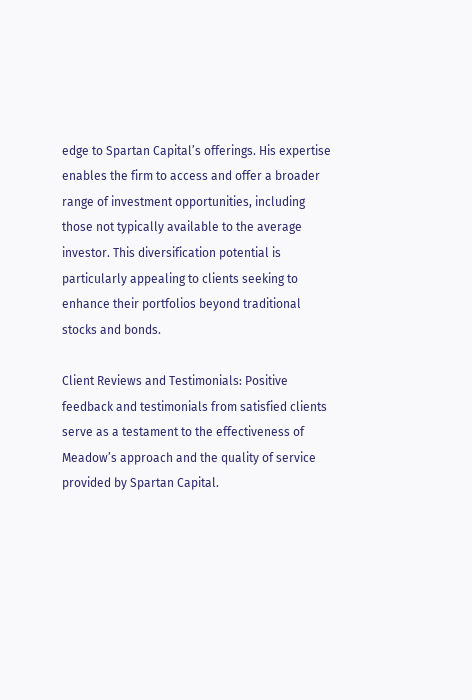edge to Spartan Capital’s offerings. His expertise enables the firm to access and offer a broader range of investment opportunities, including those not typically available to the average investor. This diversification potential is particularly appealing to clients seeking to enhance their portfolios beyond traditional stocks and bonds.

Client Reviews and Testimonials: Positive feedback and testimonials from satisfied clients serve as a testament to the effectiveness of Meadow’s approach and the quality of service provided by Spartan Capital.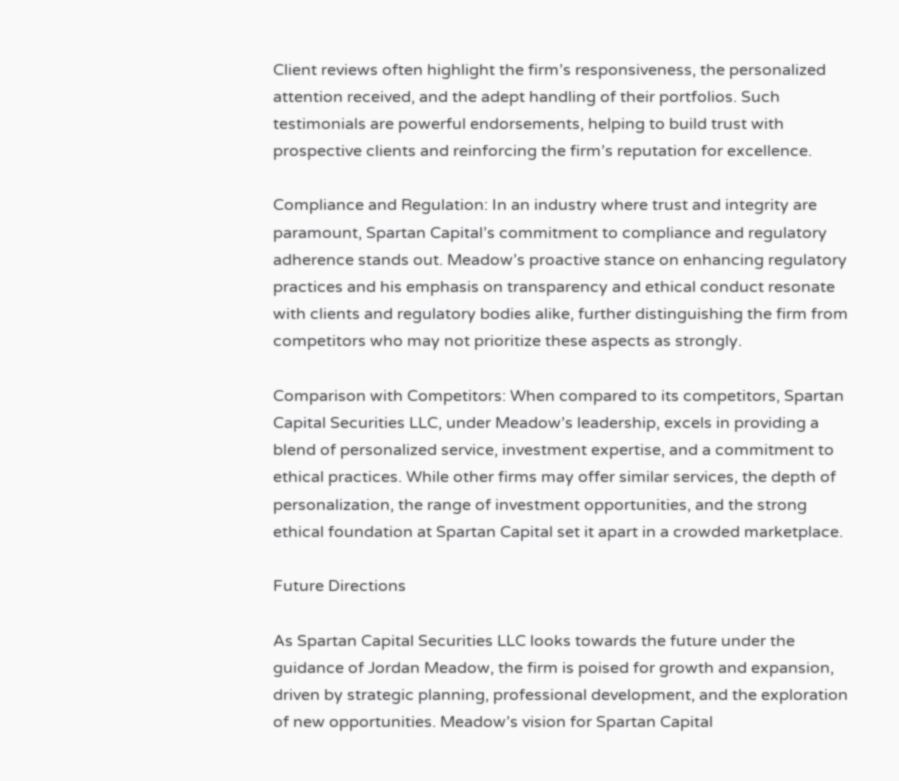Client reviews often highlight the firm’s responsiveness, the personalized attention received, and the adept handling of their portfolios. Such testimonials are powerful endorsements, helping to build trust with prospective clients and reinforcing the firm’s reputation for excellence.

Compliance and Regulation: In an industry where trust and integrity are paramount, Spartan Capital’s commitment to compliance and regulatory adherence stands out. Meadow’s proactive stance on enhancing regulatory practices and his emphasis on transparency and ethical conduct resonate with clients and regulatory bodies alike, further distinguishing the firm from competitors who may not prioritize these aspects as strongly.

Comparison with Competitors: When compared to its competitors, Spartan Capital Securities LLC, under Meadow’s leadership, excels in providing a blend of personalized service, investment expertise, and a commitment to ethical practices. While other firms may offer similar services, the depth of personalization, the range of investment opportunities, and the strong ethical foundation at Spartan Capital set it apart in a crowded marketplace.

Future Directions

As Spartan Capital Securities LLC looks towards the future under the guidance of Jordan Meadow, the firm is poised for growth and expansion, driven by strategic planning, professional development, and the exploration of new opportunities. Meadow’s vision for Spartan Capital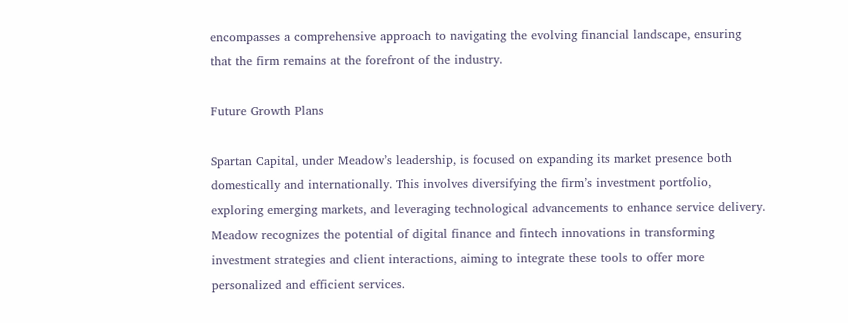encompasses a comprehensive approach to navigating the evolving financial landscape, ensuring that the firm remains at the forefront of the industry.

Future Growth Plans

Spartan Capital, under Meadow’s leadership, is focused on expanding its market presence both domestically and internationally. This involves diversifying the firm’s investment portfolio, exploring emerging markets, and leveraging technological advancements to enhance service delivery. Meadow recognizes the potential of digital finance and fintech innovations in transforming investment strategies and client interactions, aiming to integrate these tools to offer more personalized and efficient services.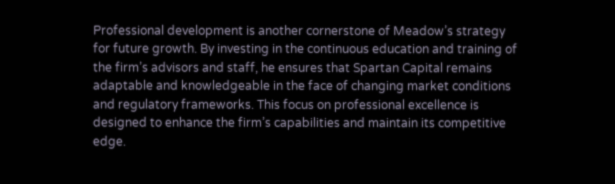Professional development is another cornerstone of Meadow’s strategy for future growth. By investing in the continuous education and training of the firm’s advisors and staff, he ensures that Spartan Capital remains adaptable and knowledgeable in the face of changing market conditions and regulatory frameworks. This focus on professional excellence is designed to enhance the firm’s capabilities and maintain its competitive edge.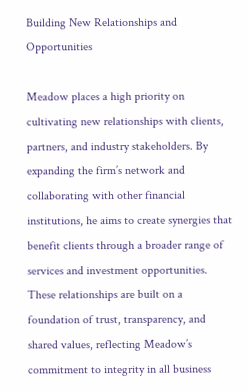Building New Relationships and Opportunities

Meadow places a high priority on cultivating new relationships with clients, partners, and industry stakeholders. By expanding the firm’s network and collaborating with other financial institutions, he aims to create synergies that benefit clients through a broader range of services and investment opportunities. These relationships are built on a foundation of trust, transparency, and shared values, reflecting Meadow’s commitment to integrity in all business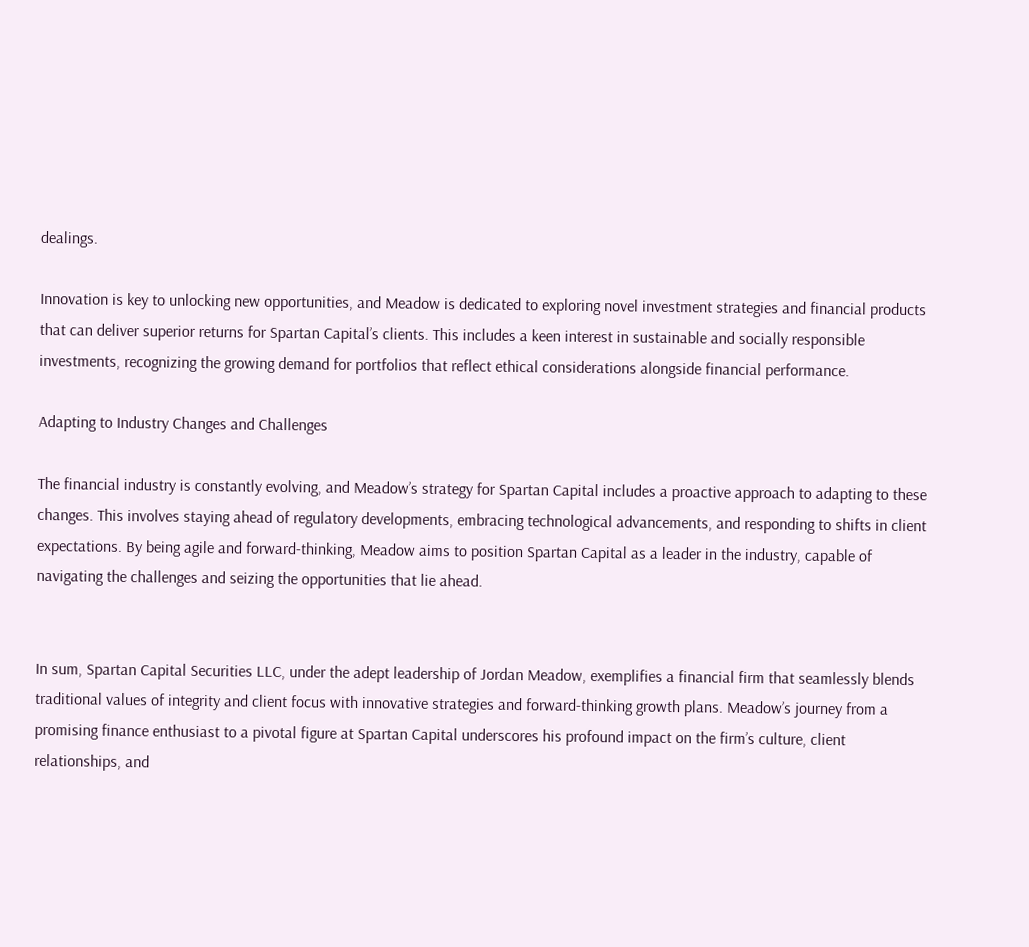dealings.

Innovation is key to unlocking new opportunities, and Meadow is dedicated to exploring novel investment strategies and financial products that can deliver superior returns for Spartan Capital’s clients. This includes a keen interest in sustainable and socially responsible investments, recognizing the growing demand for portfolios that reflect ethical considerations alongside financial performance.

Adapting to Industry Changes and Challenges

The financial industry is constantly evolving, and Meadow’s strategy for Spartan Capital includes a proactive approach to adapting to these changes. This involves staying ahead of regulatory developments, embracing technological advancements, and responding to shifts in client expectations. By being agile and forward-thinking, Meadow aims to position Spartan Capital as a leader in the industry, capable of navigating the challenges and seizing the opportunities that lie ahead.


In sum, Spartan Capital Securities LLC, under the adept leadership of Jordan Meadow, exemplifies a financial firm that seamlessly blends traditional values of integrity and client focus with innovative strategies and forward-thinking growth plans. Meadow’s journey from a promising finance enthusiast to a pivotal figure at Spartan Capital underscores his profound impact on the firm’s culture, client relationships, and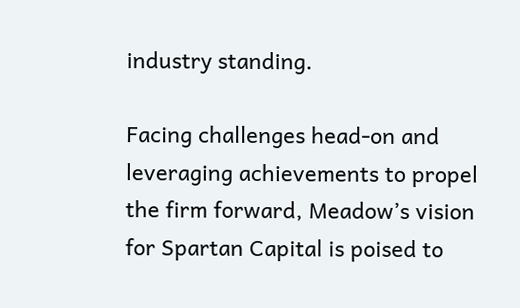industry standing.

Facing challenges head-on and leveraging achievements to propel the firm forward, Meadow’s vision for Spartan Capital is poised to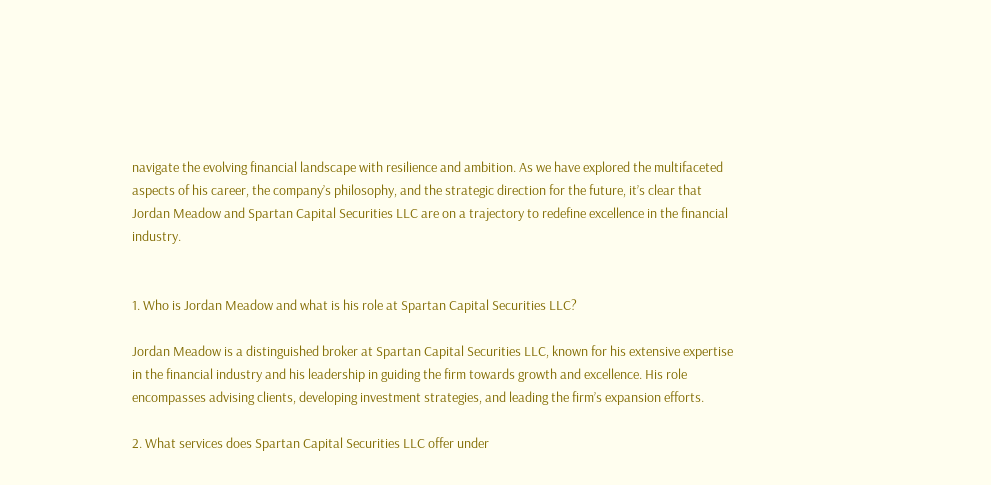navigate the evolving financial landscape with resilience and ambition. As we have explored the multifaceted aspects of his career, the company’s philosophy, and the strategic direction for the future, it’s clear that Jordan Meadow and Spartan Capital Securities LLC are on a trajectory to redefine excellence in the financial industry.


1. Who is Jordan Meadow and what is his role at Spartan Capital Securities LLC?

Jordan Meadow is a distinguished broker at Spartan Capital Securities LLC, known for his extensive expertise in the financial industry and his leadership in guiding the firm towards growth and excellence. His role encompasses advising clients, developing investment strategies, and leading the firm’s expansion efforts.

2. What services does Spartan Capital Securities LLC offer under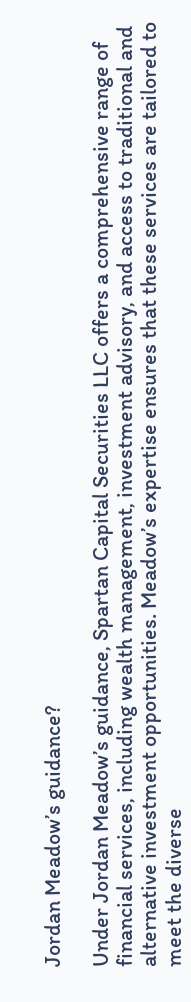Jordan Meadow’s guidance?

Under Jordan Meadow’s guidance, Spartan Capital Securities LLC offers a comprehensive range of financial services, including wealth management, investment advisory, and access to traditional and alternative investment opportunities. Meadow’s expertise ensures that these services are tailored to meet the diverse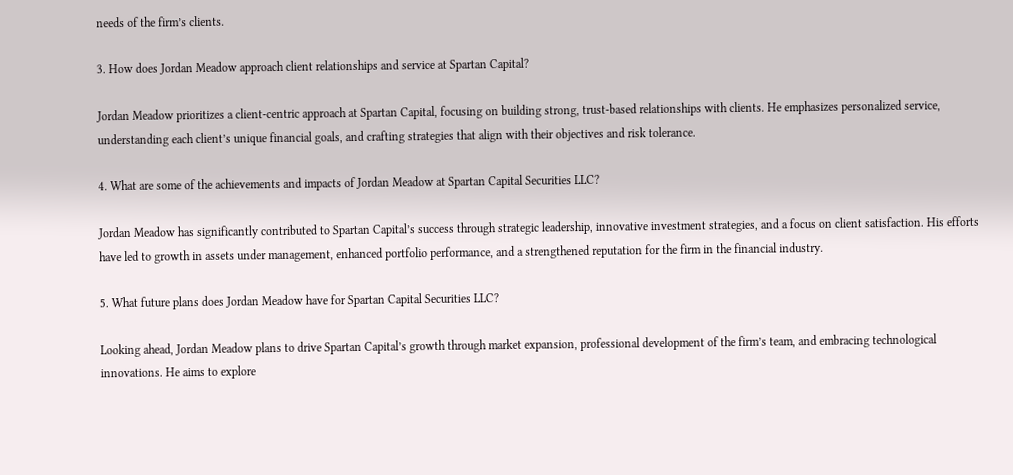needs of the firm’s clients.

3. How does Jordan Meadow approach client relationships and service at Spartan Capital?

Jordan Meadow prioritizes a client-centric approach at Spartan Capital, focusing on building strong, trust-based relationships with clients. He emphasizes personalized service, understanding each client’s unique financial goals, and crafting strategies that align with their objectives and risk tolerance.

4. What are some of the achievements and impacts of Jordan Meadow at Spartan Capital Securities LLC?

Jordan Meadow has significantly contributed to Spartan Capital’s success through strategic leadership, innovative investment strategies, and a focus on client satisfaction. His efforts have led to growth in assets under management, enhanced portfolio performance, and a strengthened reputation for the firm in the financial industry.

5. What future plans does Jordan Meadow have for Spartan Capital Securities LLC?

Looking ahead, Jordan Meadow plans to drive Spartan Capital’s growth through market expansion, professional development of the firm’s team, and embracing technological innovations. He aims to explore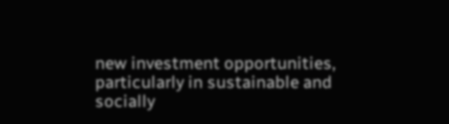new investment opportunities, particularly in sustainable and socially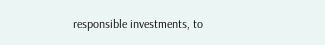responsible investments, to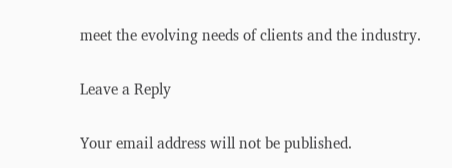meet the evolving needs of clients and the industry.

Leave a Reply

Your email address will not be published.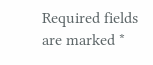Required fields are marked *